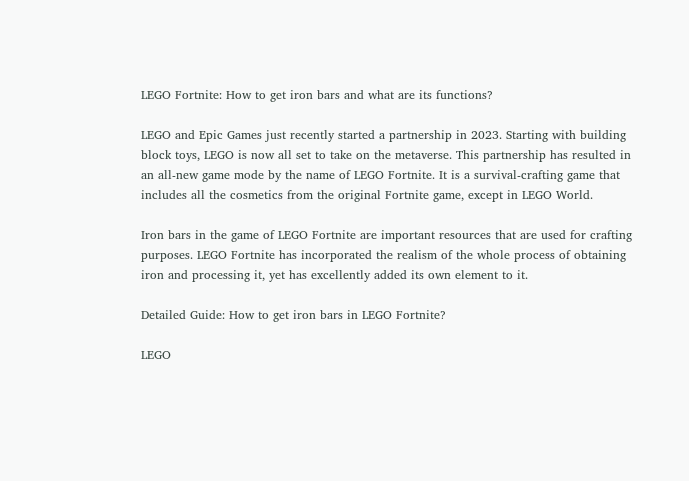LEGO Fortnite: How to get iron bars and what are its functions?

LEGO and Epic Games just recently started a partnership in 2023. Starting with building block toys, LEGO is now all set to take on the metaverse. This partnership has resulted in an all-new game mode by the name of LEGO Fortnite. It is a survival-crafting game that includes all the cosmetics from the original Fortnite game, except in LEGO World.

Iron bars in the game of LEGO Fortnite are important resources that are used for crafting purposes. LEGO Fortnite has incorporated the realism of the whole process of obtaining iron and processing it, yet has excellently added its own element to it.

Detailed Guide: How to get iron bars in LEGO Fortnite?

LEGO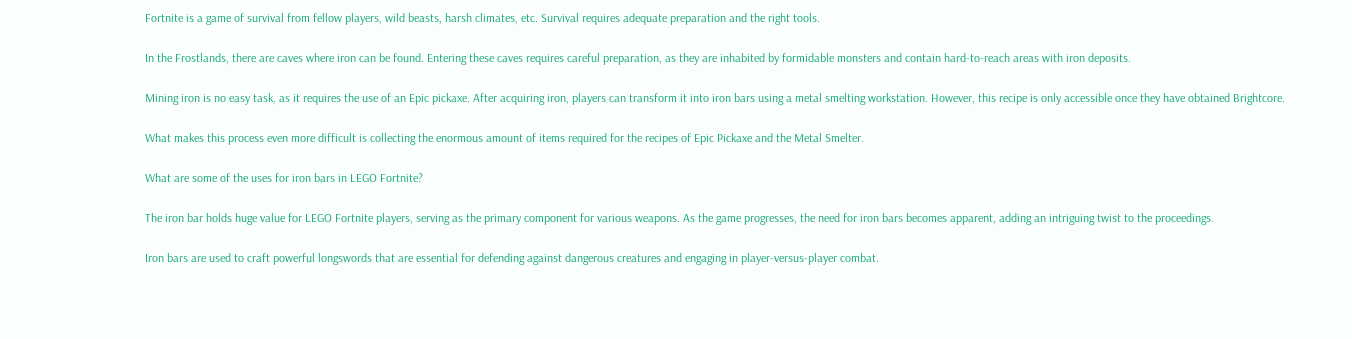Fortnite is a game of survival from fellow players, wild beasts, harsh climates, etc. Survival requires adequate preparation and the right tools.

In the Frostlands, there are caves where iron can be found. Entering these caves requires careful preparation, as they are inhabited by formidable monsters and contain hard-to-reach areas with iron deposits.

Mining iron is no easy task, as it requires the use of an Epic pickaxe. After acquiring iron, players can transform it into iron bars using a metal smelting workstation. However, this recipe is only accessible once they have obtained Brightcore.

What makes this process even more difficult is collecting the enormous amount of items required for the recipes of Epic Pickaxe and the Metal Smelter.

What are some of the uses for iron bars in LEGO Fortnite?

The iron bar holds huge value for LEGO Fortnite players, serving as the primary component for various weapons. As the game progresses, the need for iron bars becomes apparent, adding an intriguing twist to the proceedings.

Iron bars are used to craft powerful longswords that are essential for defending against dangerous creatures and engaging in player-versus-player combat.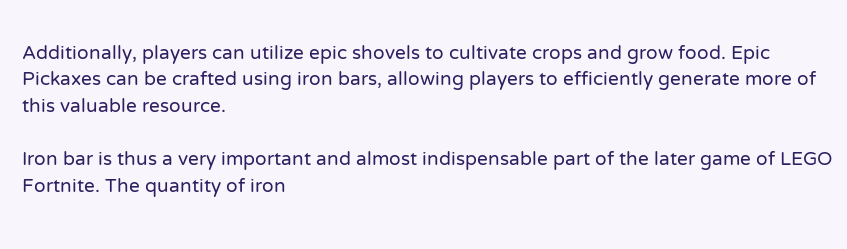Additionally, players can utilize epic shovels to cultivate crops and grow food. Epic Pickaxes can be crafted using iron bars, allowing players to efficiently generate more of this valuable resource.

Iron bar is thus a very important and almost indispensable part of the later game of LEGO Fortnite. The quantity of iron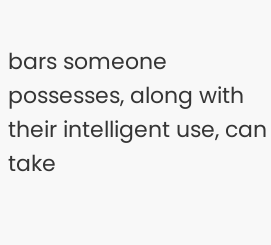bars someone possesses, along with their intelligent use, can take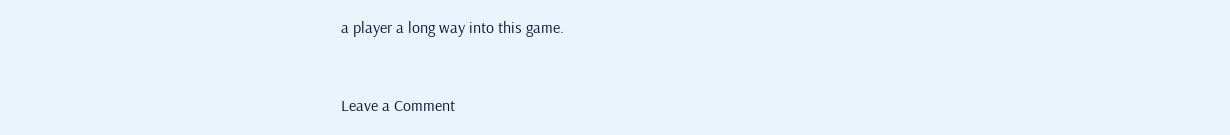a player a long way into this game.


Leave a Comment